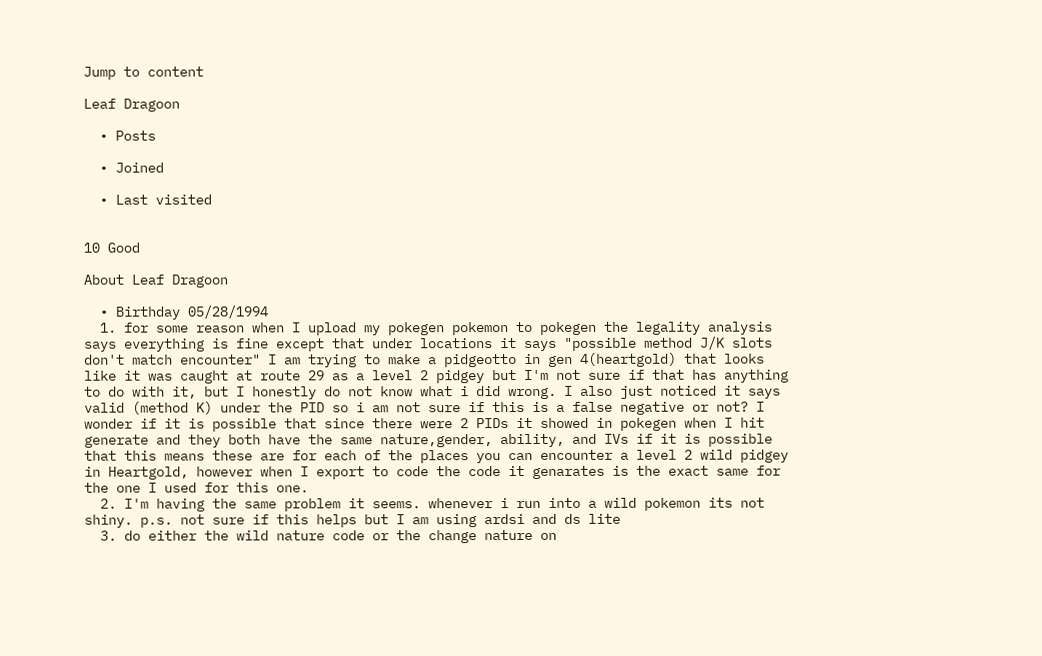Jump to content

Leaf Dragoon

  • Posts

  • Joined

  • Last visited


10 Good

About Leaf Dragoon

  • Birthday 05/28/1994
  1. for some reason when I upload my pokegen pokemon to pokegen the legality analysis says everything is fine except that under locations it says "possible method J/K slots don't match encounter" I am trying to make a pidgeotto in gen 4(heartgold) that looks like it was caught at route 29 as a level 2 pidgey but I'm not sure if that has anything to do with it, but I honestly do not know what i did wrong. I also just noticed it says valid (method K) under the PID so i am not sure if this is a false negative or not? I wonder if it is possible that since there were 2 PIDs it showed in pokegen when I hit generate and they both have the same nature,gender, ability, and IVs if it is possible that this means these are for each of the places you can encounter a level 2 wild pidgey in Heartgold, however when I export to code the code it genarates is the exact same for the one I used for this one.
  2. I'm having the same problem it seems. whenever i run into a wild pokemon its not shiny. p.s. not sure if this helps but I am using ardsi and ds lite
  3. do either the wild nature code or the change nature on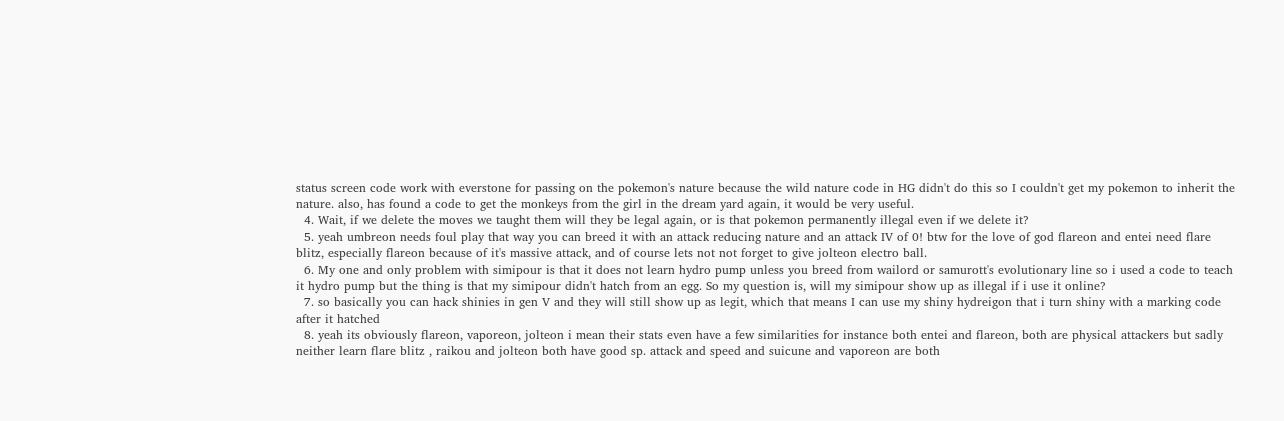status screen code work with everstone for passing on the pokemon's nature because the wild nature code in HG didn't do this so I couldn't get my pokemon to inherit the nature. also, has found a code to get the monkeys from the girl in the dream yard again, it would be very useful.
  4. Wait, if we delete the moves we taught them will they be legal again, or is that pokemon permanently illegal even if we delete it?
  5. yeah umbreon needs foul play that way you can breed it with an attack reducing nature and an attack IV of 0! btw for the love of god flareon and entei need flare blitz, especially flareon because of it's massive attack, and of course lets not not forget to give jolteon electro ball.
  6. My one and only problem with simipour is that it does not learn hydro pump unless you breed from wailord or samurott's evolutionary line so i used a code to teach it hydro pump but the thing is that my simipour didn't hatch from an egg. So my question is, will my simipour show up as illegal if i use it online?
  7. so basically you can hack shinies in gen V and they will still show up as legit, which that means I can use my shiny hydreigon that i turn shiny with a marking code after it hatched
  8. yeah its obviously flareon, vaporeon, jolteon i mean their stats even have a few similarities for instance both entei and flareon, both are physical attackers but sadly neither learn flare blitz , raikou and jolteon both have good sp. attack and speed and suicune and vaporeon are both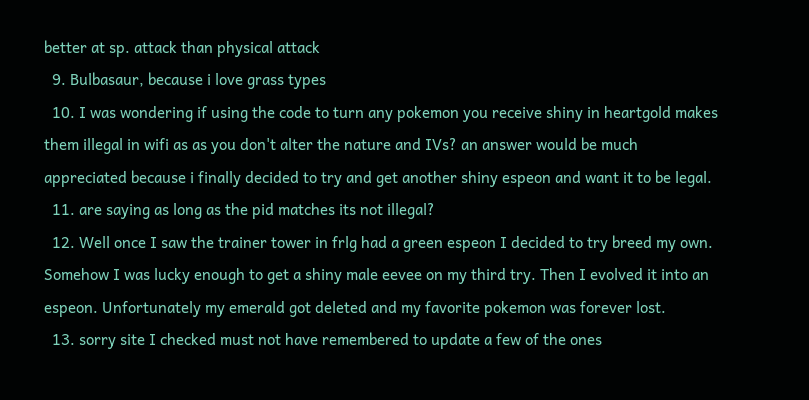better at sp. attack than physical attack
  9. Bulbasaur, because i love grass types
  10. I was wondering if using the code to turn any pokemon you receive shiny in heartgold makes them illegal in wifi as as you don't alter the nature and IVs? an answer would be much appreciated because i finally decided to try and get another shiny espeon and want it to be legal.
  11. are saying as long as the pid matches its not illegal?
  12. Well once I saw the trainer tower in frlg had a green espeon I decided to try breed my own. Somehow I was lucky enough to get a shiny male eevee on my third try. Then I evolved it into an espeon. Unfortunately my emerald got deleted and my favorite pokemon was forever lost.
  13. sorry site I checked must not have remembered to update a few of the ones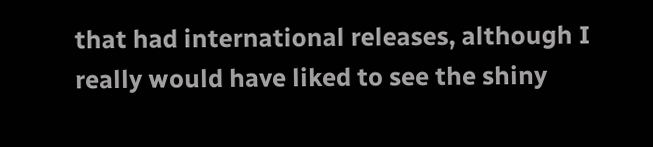that had international releases, although I really would have liked to see the shiny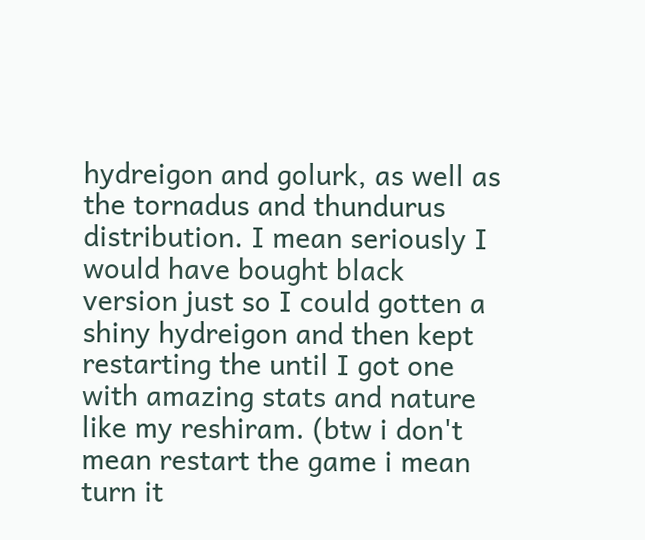hydreigon and golurk, as well as the tornadus and thundurus distribution. I mean seriously I would have bought black version just so I could gotten a shiny hydreigon and then kept restarting the until I got one with amazing stats and nature like my reshiram. (btw i don't mean restart the game i mean turn it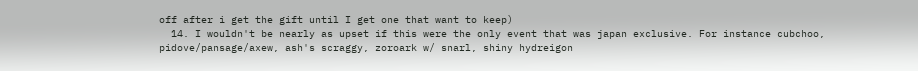off after i get the gift until I get one that want to keep)
  14. I wouldn't be nearly as upset if this were the only event that was japan exclusive. For instance cubchoo, pidove/pansage/axew, ash's scraggy, zoroark w/ snarl, shiny hydreigon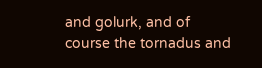and golurk, and of course the tornadus and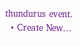thundurus event.
  • Create New...